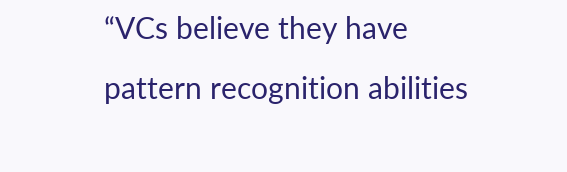“VCs believe they have pattern recognition abilities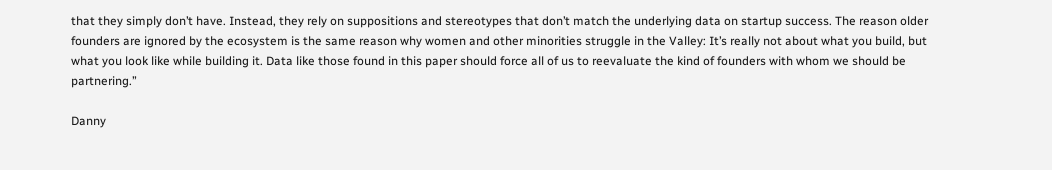that they simply don’t have. Instead, they rely on suppositions and stereotypes that don’t match the underlying data on startup success. The reason older founders are ignored by the ecosystem is the same reason why women and other minorities struggle in the Valley: It’s really not about what you build, but what you look like while building it. Data like those found in this paper should force all of us to reevaluate the kind of founders with whom we should be partnering.”

Danny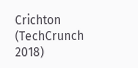Crichton (TechCrunch 2018)